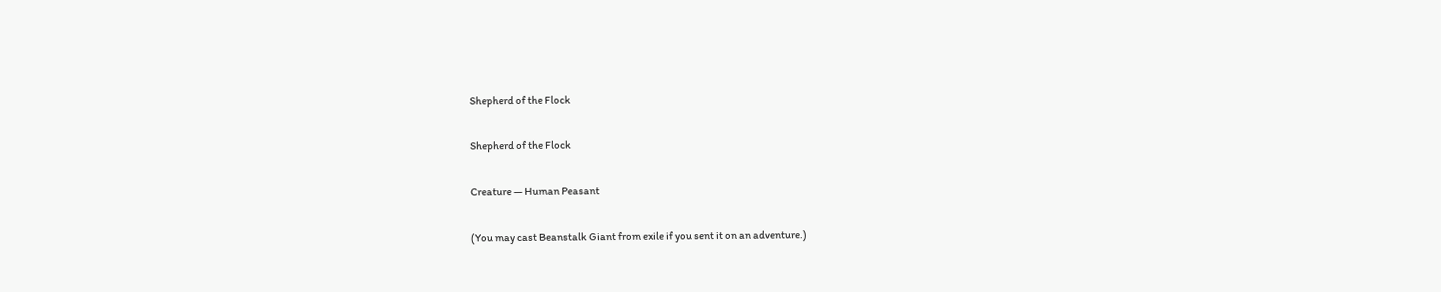Shepherd of the Flock

Shepherd of the Flock

Creature — Human Peasant

(You may cast Beanstalk Giant from exile if you sent it on an adventure.)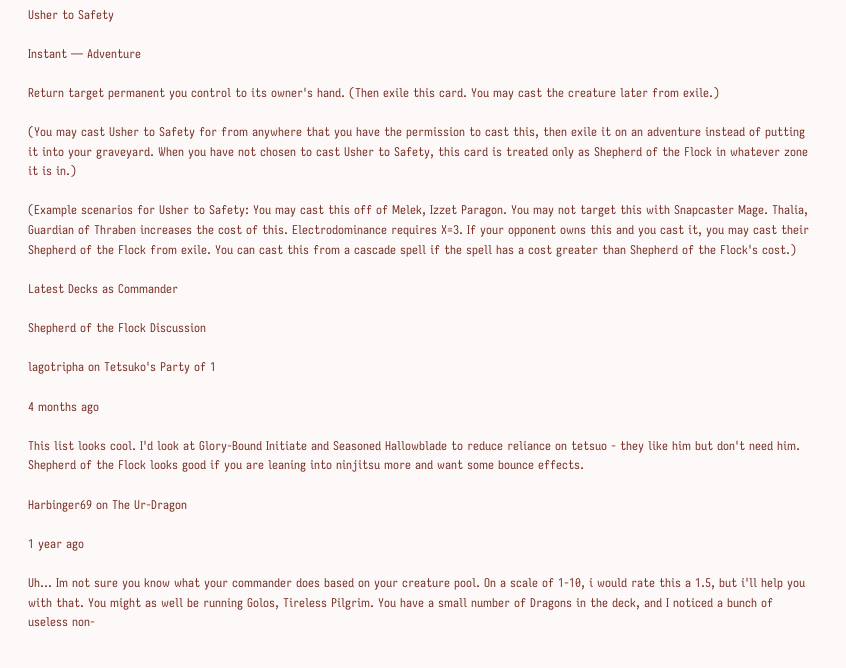Usher to Safety

Instant — Adventure

Return target permanent you control to its owner's hand. (Then exile this card. You may cast the creature later from exile.)

(You may cast Usher to Safety for from anywhere that you have the permission to cast this, then exile it on an adventure instead of putting it into your graveyard. When you have not chosen to cast Usher to Safety, this card is treated only as Shepherd of the Flock in whatever zone it is in.)

(Example scenarios for Usher to Safety: You may cast this off of Melek, Izzet Paragon. You may not target this with Snapcaster Mage. Thalia, Guardian of Thraben increases the cost of this. Electrodominance requires X=3. If your opponent owns this and you cast it, you may cast their Shepherd of the Flock from exile. You can cast this from a cascade spell if the spell has a cost greater than Shepherd of the Flock's cost.)

Latest Decks as Commander

Shepherd of the Flock Discussion

lagotripha on Tetsuko's Party of 1

4 months ago

This list looks cool. I'd look at Glory-Bound Initiate and Seasoned Hallowblade to reduce reliance on tetsuo - they like him but don't need him. Shepherd of the Flock looks good if you are leaning into ninjitsu more and want some bounce effects.

Harbinger69 on The Ur-Dragon

1 year ago

Uh... Im not sure you know what your commander does based on your creature pool. On a scale of 1-10, i would rate this a 1.5, but i'll help you with that. You might as well be running Golos, Tireless Pilgrim. You have a small number of Dragons in the deck, and I noticed a bunch of useless non-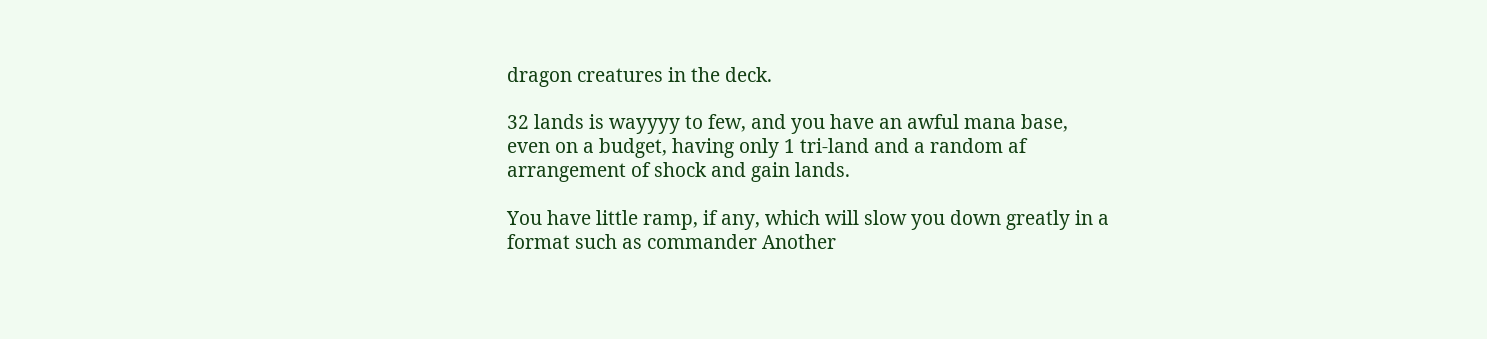dragon creatures in the deck.

32 lands is wayyyy to few, and you have an awful mana base, even on a budget, having only 1 tri-land and a random af arrangement of shock and gain lands.

You have little ramp, if any, which will slow you down greatly in a format such as commander Another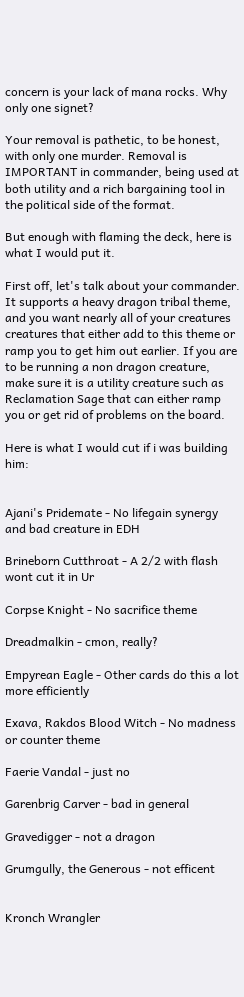concern is your lack of mana rocks. Why only one signet?

Your removal is pathetic, to be honest, with only one murder. Removal is IMPORTANT in commander, being used at both utility and a rich bargaining tool in the political side of the format.

But enough with flaming the deck, here is what I would put it.

First off, let's talk about your commander. It supports a heavy dragon tribal theme, and you want nearly all of your creatures creatures that either add to this theme or ramp you to get him out earlier. If you are to be running a non dragon creature, make sure it is a utility creature such as Reclamation Sage that can either ramp you or get rid of problems on the board.

Here is what I would cut if i was building him:


Ajani's Pridemate - No lifegain synergy and bad creature in EDH

Brineborn Cutthroat - A 2/2 with flash wont cut it in Ur

Corpse Knight - No sacrifice theme

Dreadmalkin - cmon, really?

Empyrean Eagle - Other cards do this a lot more efficiently

Exava, Rakdos Blood Witch - No madness or counter theme

Faerie Vandal - just no

Garenbrig Carver - bad in general

Gravedigger - not a dragon

Grumgully, the Generous - not efficent


Kronch Wrangler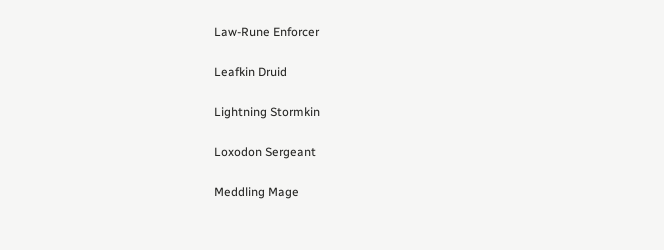Law-Rune Enforcer

Leafkin Druid

Lightning Stormkin

Loxodon Sergeant

Meddling Mage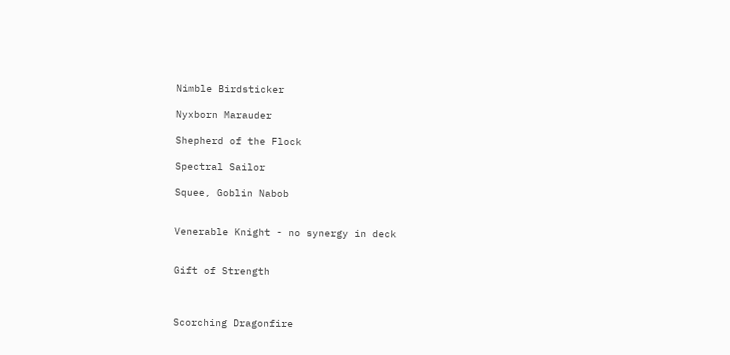Nimble Birdsticker

Nyxborn Marauder

Shepherd of the Flock

Spectral Sailor

Squee, Goblin Nabob


Venerable Knight - no synergy in deck


Gift of Strength



Scorching Dragonfire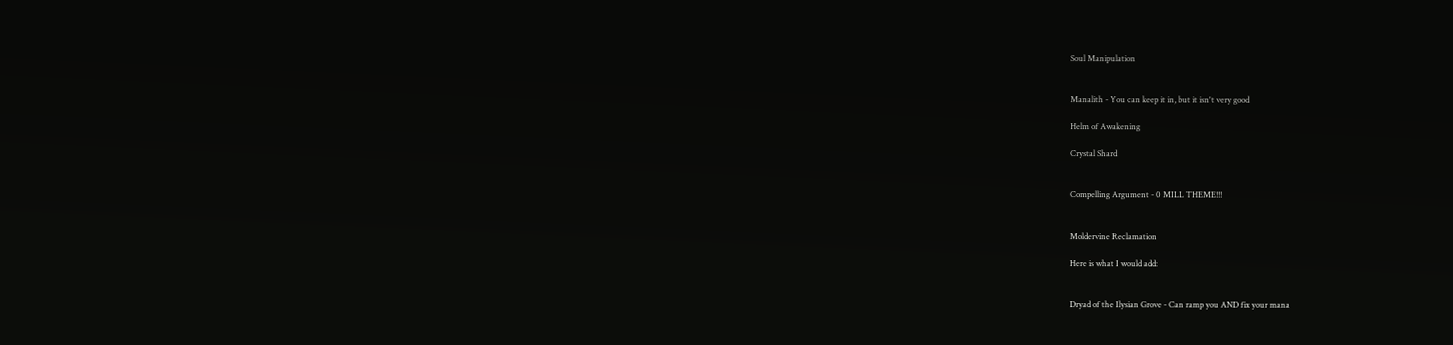Soul Manipulation


Manalith - You can keep it in, but it isn't very good

Helm of Awakening

Crystal Shard


Compelling Argument - 0 MILL THEME!!!


Moldervine Reclamation

Here is what I would add:


Dryad of the Ilysian Grove - Can ramp you AND fix your mana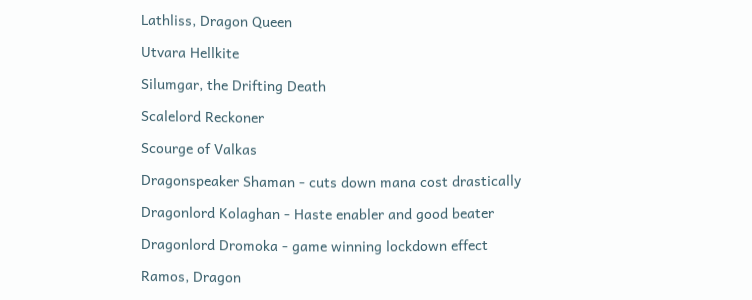Lathliss, Dragon Queen

Utvara Hellkite

Silumgar, the Drifting Death

Scalelord Reckoner

Scourge of Valkas

Dragonspeaker Shaman - cuts down mana cost drastically

Dragonlord Kolaghan - Haste enabler and good beater

Dragonlord Dromoka - game winning lockdown effect

Ramos, Dragon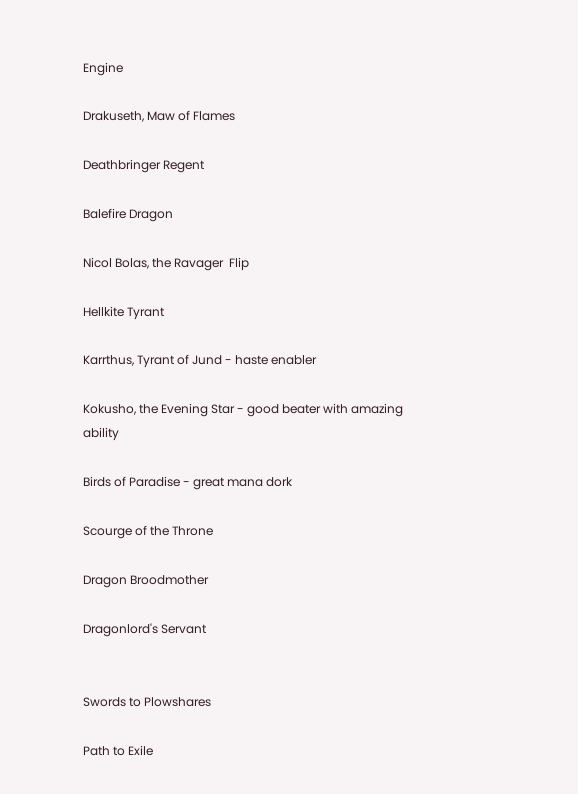Engine

Drakuseth, Maw of Flames

Deathbringer Regent

Balefire Dragon

Nicol Bolas, the Ravager  Flip

Hellkite Tyrant

Karrthus, Tyrant of Jund - haste enabler

Kokusho, the Evening Star - good beater with amazing ability

Birds of Paradise - great mana dork

Scourge of the Throne

Dragon Broodmother

Dragonlord's Servant


Swords to Plowshares

Path to Exile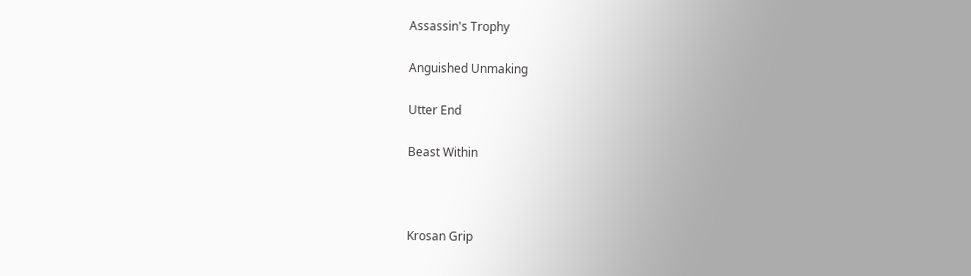Assassin's Trophy

Anguished Unmaking

Utter End

Beast Within



Krosan Grip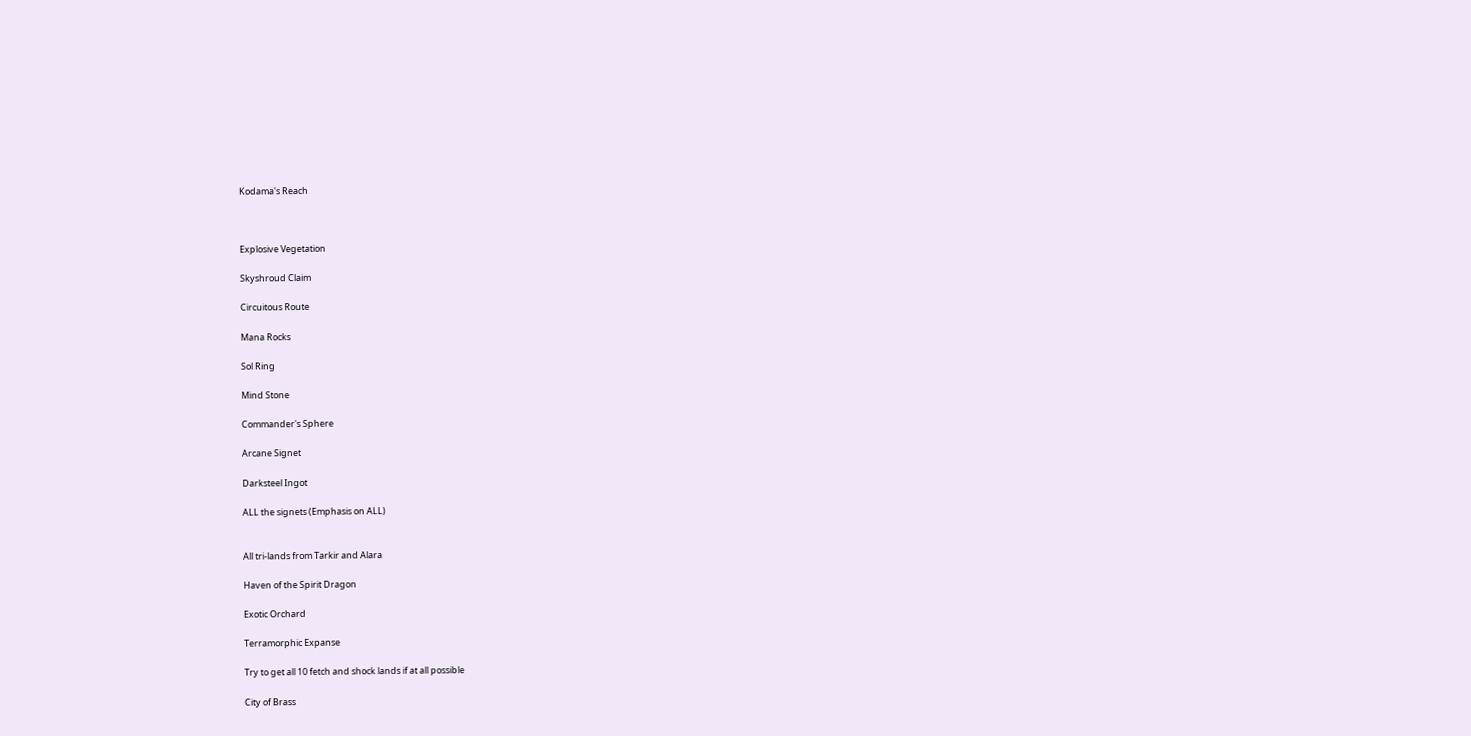Kodama's Reach



Explosive Vegetation

Skyshroud Claim

Circuitous Route

Mana Rocks

Sol Ring

Mind Stone

Commander's Sphere

Arcane Signet

Darksteel Ingot

ALL the signets (Emphasis on ALL)


All tri-lands from Tarkir and Alara

Haven of the Spirit Dragon

Exotic Orchard

Terramorphic Expanse

Try to get all 10 fetch and shock lands if at all possible

City of Brass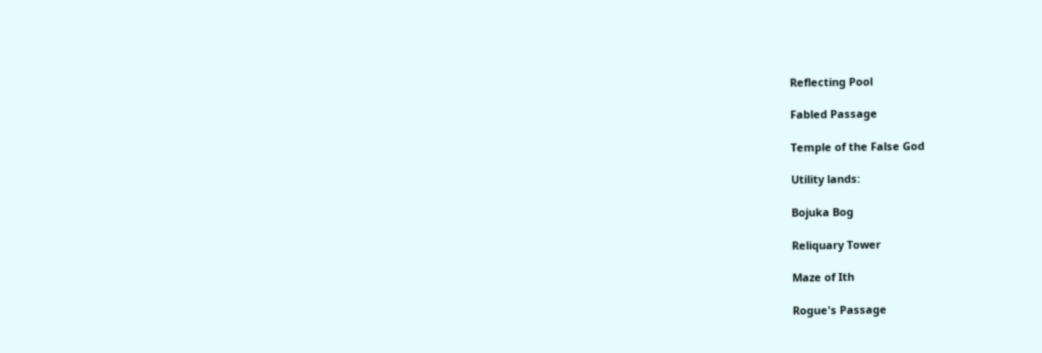Reflecting Pool

Fabled Passage

Temple of the False God

Utility lands:

Bojuka Bog

Reliquary Tower

Maze of Ith

Rogue's Passage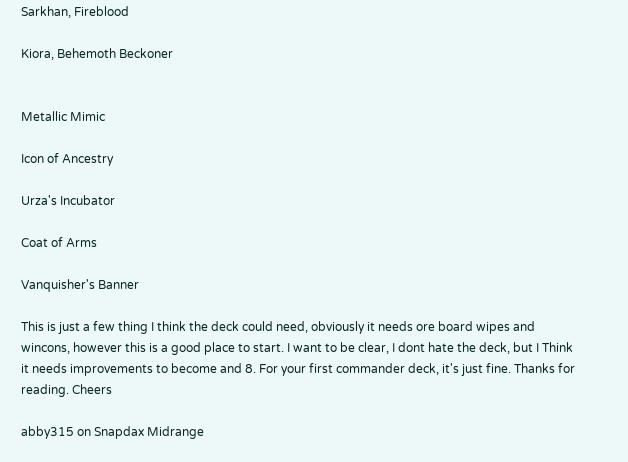Sarkhan, Fireblood

Kiora, Behemoth Beckoner


Metallic Mimic

Icon of Ancestry

Urza's Incubator

Coat of Arms

Vanquisher's Banner

This is just a few thing I think the deck could need, obviously it needs ore board wipes and wincons, however this is a good place to start. I want to be clear, I dont hate the deck, but I Think it needs improvements to become and 8. For your first commander deck, it's just fine. Thanks for reading. Cheers

abby315 on Snapdax Midrange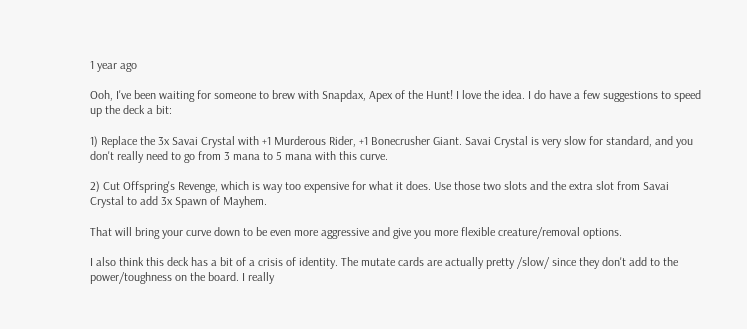1 year ago

Ooh, I've been waiting for someone to brew with Snapdax, Apex of the Hunt! I love the idea. I do have a few suggestions to speed up the deck a bit:

1) Replace the 3x Savai Crystal with +1 Murderous Rider, +1 Bonecrusher Giant. Savai Crystal is very slow for standard, and you don't really need to go from 3 mana to 5 mana with this curve.

2) Cut Offspring's Revenge, which is way too expensive for what it does. Use those two slots and the extra slot from Savai Crystal to add 3x Spawn of Mayhem.

That will bring your curve down to be even more aggressive and give you more flexible creature/removal options.

I also think this deck has a bit of a crisis of identity. The mutate cards are actually pretty /slow/ since they don't add to the power/toughness on the board. I really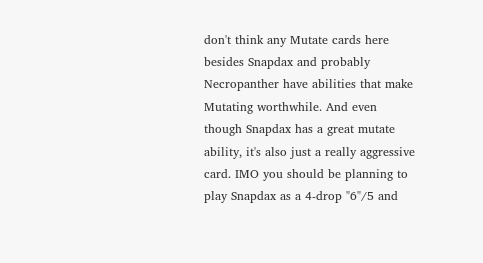don't think any Mutate cards here besides Snapdax and probably Necropanther have abilities that make Mutating worthwhile. And even though Snapdax has a great mutate ability, it's also just a really aggressive card. IMO you should be planning to play Snapdax as a 4-drop "6"/5 and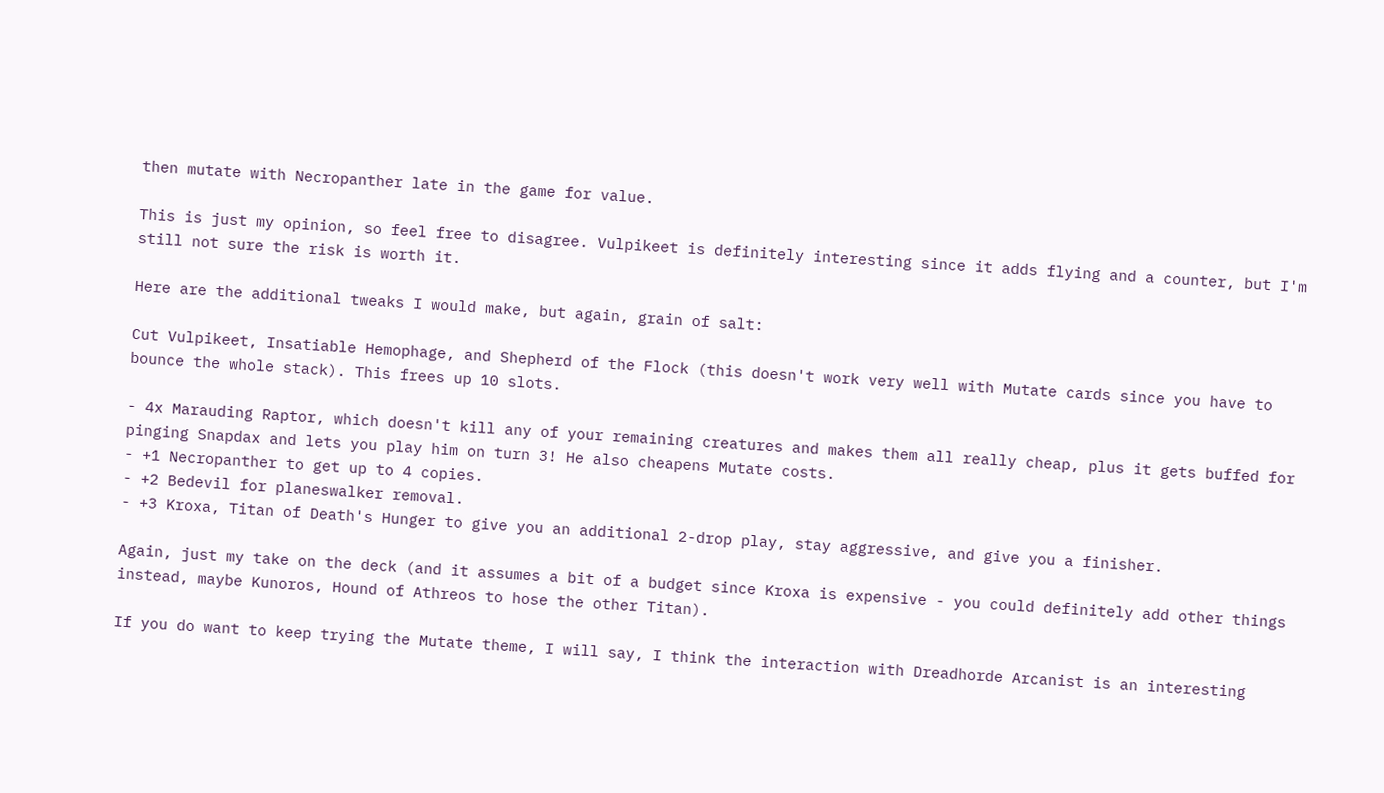then mutate with Necropanther late in the game for value.

This is just my opinion, so feel free to disagree. Vulpikeet is definitely interesting since it adds flying and a counter, but I'm still not sure the risk is worth it.

Here are the additional tweaks I would make, but again, grain of salt:

Cut Vulpikeet, Insatiable Hemophage, and Shepherd of the Flock (this doesn't work very well with Mutate cards since you have to bounce the whole stack). This frees up 10 slots.

- 4x Marauding Raptor, which doesn't kill any of your remaining creatures and makes them all really cheap, plus it gets buffed for pinging Snapdax and lets you play him on turn 3! He also cheapens Mutate costs.
- +1 Necropanther to get up to 4 copies.
- +2 Bedevil for planeswalker removal.
- +3 Kroxa, Titan of Death's Hunger to give you an additional 2-drop play, stay aggressive, and give you a finisher.

Again, just my take on the deck (and it assumes a bit of a budget since Kroxa is expensive - you could definitely add other things instead, maybe Kunoros, Hound of Athreos to hose the other Titan).

If you do want to keep trying the Mutate theme, I will say, I think the interaction with Dreadhorde Arcanist is an interesting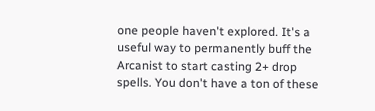one people haven't explored. It's a useful way to permanently buff the Arcanist to start casting 2+ drop spells. You don't have a ton of these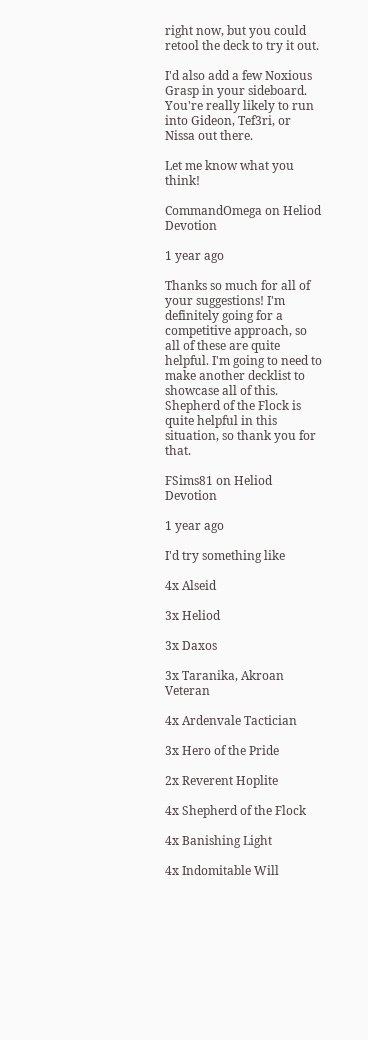right now, but you could retool the deck to try it out.

I'd also add a few Noxious Grasp in your sideboard. You're really likely to run into Gideon, Tef3ri, or Nissa out there.

Let me know what you think!

CommandOmega on Heliod Devotion

1 year ago

Thanks so much for all of your suggestions! I'm definitely going for a competitive approach, so all of these are quite helpful. I'm going to need to make another decklist to showcase all of this. Shepherd of the Flock is quite helpful in this situation, so thank you for that.

FSims81 on Heliod Devotion

1 year ago

I'd try something like

4x Alseid

3x Heliod

3x Daxos

3x Taranika, Akroan Veteran

4x Ardenvale Tactician

3x Hero of the Pride

2x Reverent Hoplite

4x Shepherd of the Flock

4x Banishing Light

4x Indomitable Will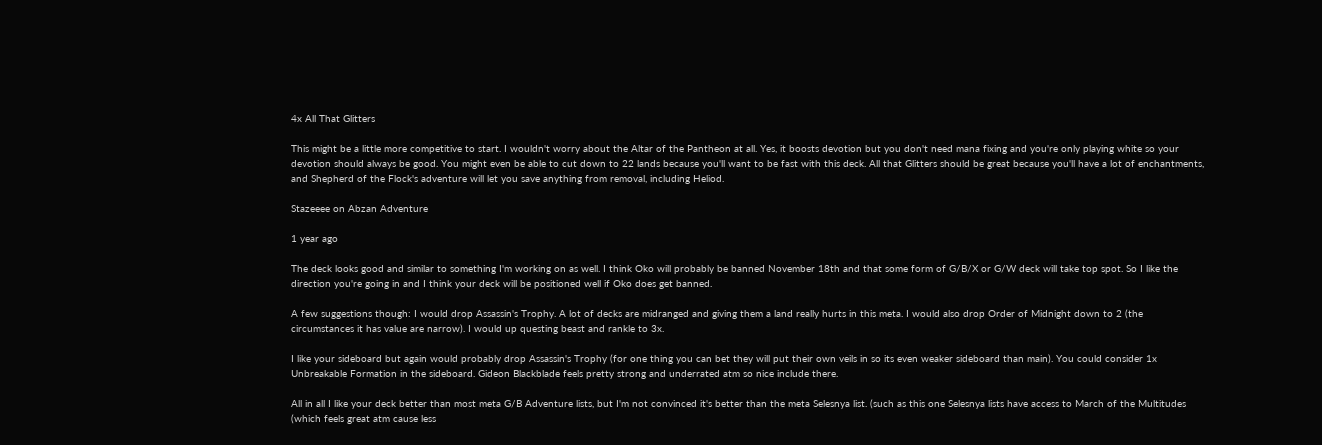4x All That Glitters

This might be a little more competitive to start. I wouldn't worry about the Altar of the Pantheon at all. Yes, it boosts devotion but you don't need mana fixing and you're only playing white so your devotion should always be good. You might even be able to cut down to 22 lands because you'll want to be fast with this deck. All that Glitters should be great because you'll have a lot of enchantments, and Shepherd of the Flock's adventure will let you save anything from removal, including Heliod.

Stazeeee on Abzan Adventure

1 year ago

The deck looks good and similar to something I'm working on as well. I think Oko will probably be banned November 18th and that some form of G/B/X or G/W deck will take top spot. So I like the direction you're going in and I think your deck will be positioned well if Oko does get banned.

A few suggestions though: I would drop Assassin's Trophy. A lot of decks are midranged and giving them a land really hurts in this meta. I would also drop Order of Midnight down to 2 (the circumstances it has value are narrow). I would up questing beast and rankle to 3x.

I like your sideboard but again would probably drop Assassin's Trophy (for one thing you can bet they will put their own veils in so its even weaker sideboard than main). You could consider 1x Unbreakable Formation in the sideboard. Gideon Blackblade feels pretty strong and underrated atm so nice include there.

All in all I like your deck better than most meta G/B Adventure lists, but I'm not convinced it's better than the meta Selesnya list. (such as this one Selesnya lists have access to March of the Multitudes (which feels great atm cause less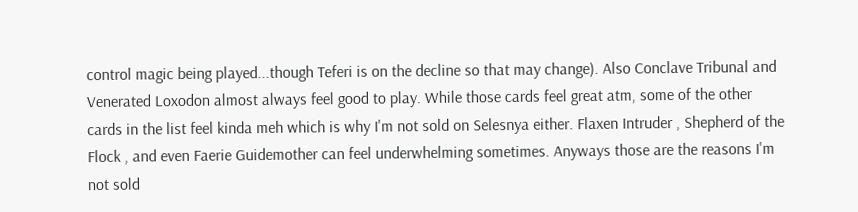control magic being played...though Teferi is on the decline so that may change). Also Conclave Tribunal and Venerated Loxodon almost always feel good to play. While those cards feel great atm, some of the other cards in the list feel kinda meh which is why I'm not sold on Selesnya either. Flaxen Intruder , Shepherd of the Flock , and even Faerie Guidemother can feel underwhelming sometimes. Anyways those are the reasons I'm not sold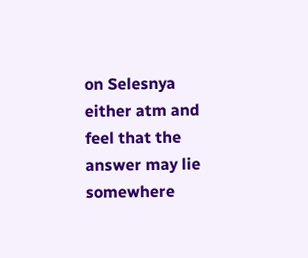on Selesnya either atm and feel that the answer may lie somewhere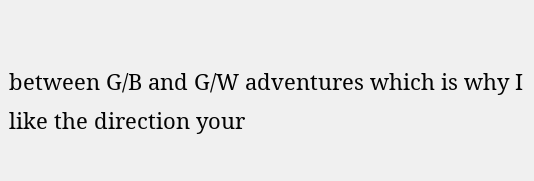between G/B and G/W adventures which is why I like the direction your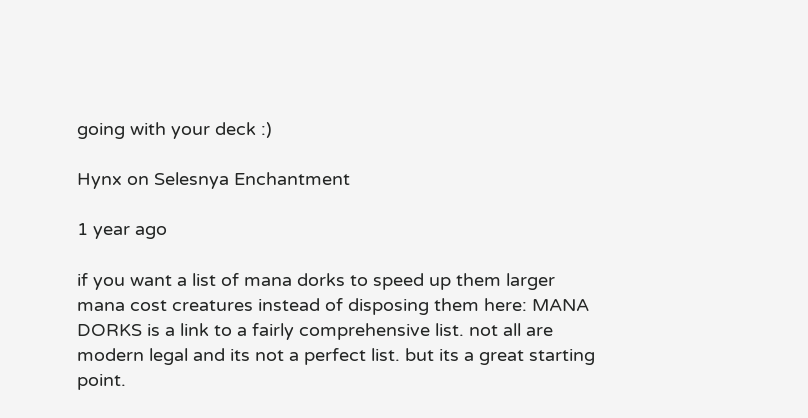going with your deck :)

Hynx on Selesnya Enchantment

1 year ago

if you want a list of mana dorks to speed up them larger mana cost creatures instead of disposing them here: MANA DORKS is a link to a fairly comprehensive list. not all are modern legal and its not a perfect list. but its a great starting point.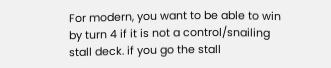For modern, you want to be able to win by turn 4 if it is not a control/snailing stall deck. if you go the stall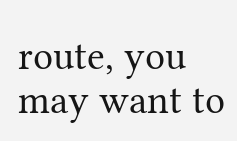route, you may want to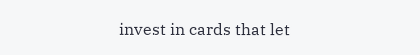invest in cards that let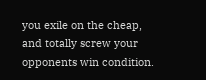you exile on the cheap, and totally screw your opponents win condition.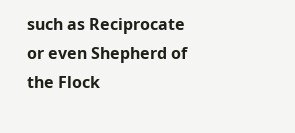such as Reciprocate or even Shepherd of the Flock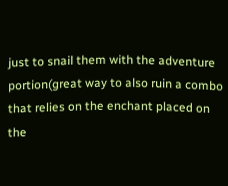just to snail them with the adventure portion(great way to also ruin a combo that relies on the enchant placed on the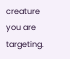creature you are targeting.